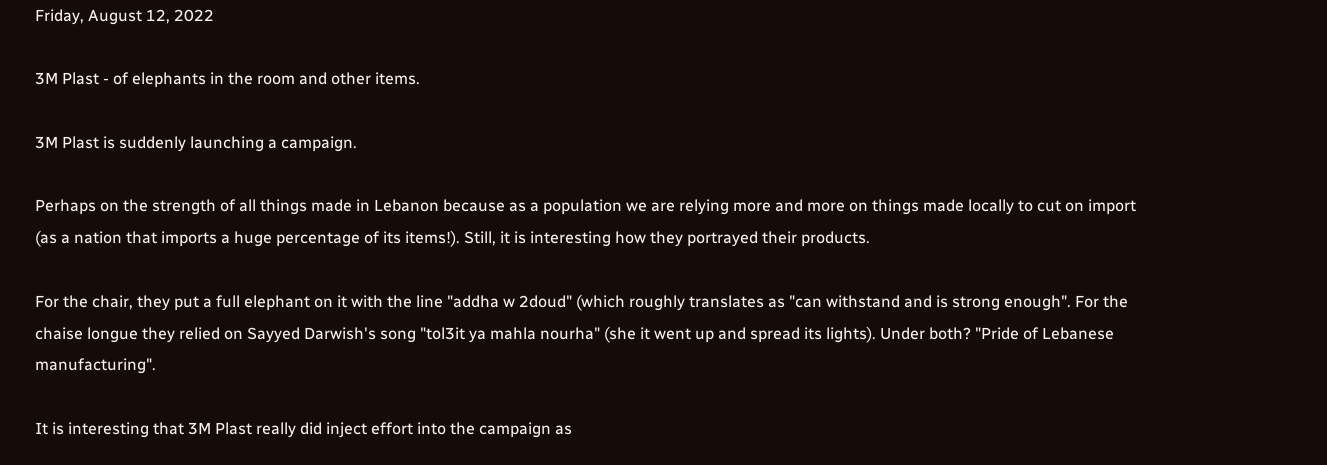Friday, August 12, 2022

3M Plast - of elephants in the room and other items.

3M Plast is suddenly launching a campaign.

Perhaps on the strength of all things made in Lebanon because as a population we are relying more and more on things made locally to cut on import (as a nation that imports a huge percentage of its items!). Still, it is interesting how they portrayed their products.

For the chair, they put a full elephant on it with the line "addha w 2doud" (which roughly translates as "can withstand and is strong enough". For the chaise longue they relied on Sayyed Darwish's song "tol3it ya mahla nourha" (she it went up and spread its lights). Under both? "Pride of Lebanese manufacturing".

It is interesting that 3M Plast really did inject effort into the campaign as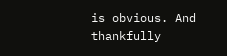is obvious. And thankfully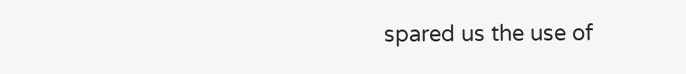spared us the use of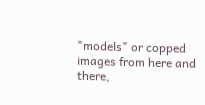"models" or copped images from here and there,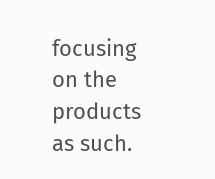focusing on the products as such.